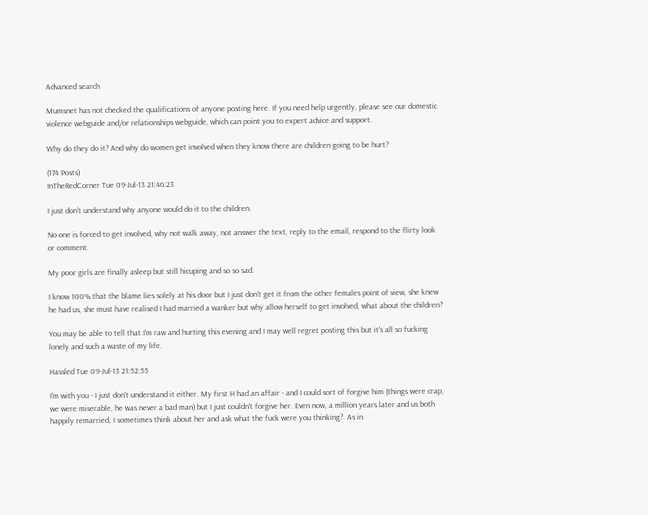Advanced search

Mumsnet has not checked the qualifications of anyone posting here. If you need help urgently, please see our domestic violence webguide and/or relationships webguide, which can point you to expert advice and support.

Why do they do it? And why do women get involved when they know there are children going to be hurt?

(174 Posts)
InTheRedCorner Tue 09-Jul-13 21:46:23

I just don't understand why anyone would do it to the children.

No one is forced to get involved, why not walk away, not answer the text, reply to the email, respond to the flirty look or comment.

My poor girls are finally asleep but still hicuping and so so sad.

I know 100% that the blame lies solely at his door but I just don't get it from the other females point of view, she knew he had us, she must have realised I had married a wanker but why allow herself to get involved, what about the children?

You may be able to tell that I'm raw and hurting this evening and I may well regret posting this but it's all so fucking lonely and such a waste of my life.

Hassled Tue 09-Jul-13 21:52:55

I'm with you - I just don't understand it either. My first H had an affair - and I could sort of forgive him (things were crap, we were miserable, he was never a bad man) but I just couldn't forgive her. Even now, a million years later and us both happily remarried, I sometimes think about her and ask what the fuck were you thinking?. As in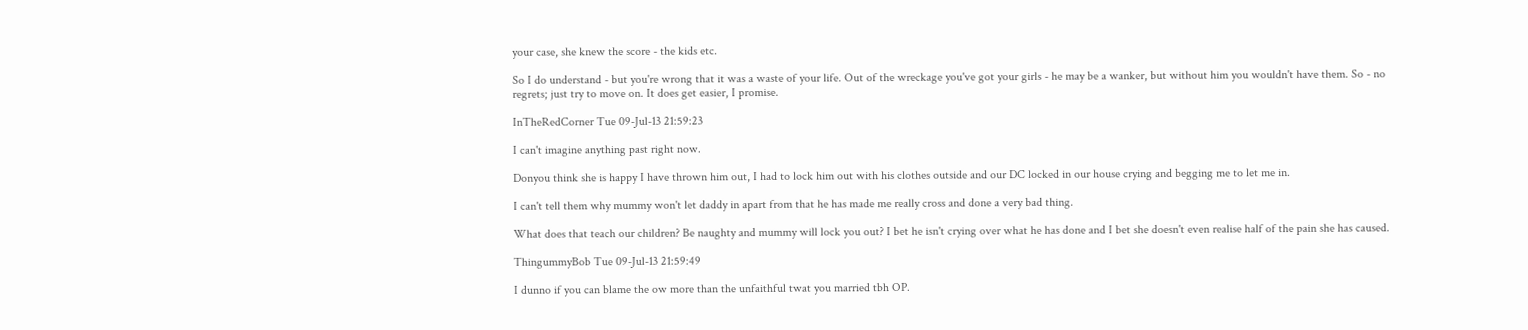your case, she knew the score - the kids etc.

So I do understand - but you're wrong that it was a waste of your life. Out of the wreckage you've got your girls - he may be a wanker, but without him you wouldn't have them. So - no regrets; just try to move on. It does get easier, I promise.

InTheRedCorner Tue 09-Jul-13 21:59:23

I can't imagine anything past right now.

Donyou think she is happy I have thrown him out, I had to lock him out with his clothes outside and our DC locked in our house crying and begging me to let me in.

I can't tell them why mummy won't let daddy in apart from that he has made me really cross and done a very bad thing.

What does that teach our children? Be naughty and mummy will lock you out? I bet he isn't crying over what he has done and I bet she doesn't even realise half of the pain she has caused.

ThingummyBob Tue 09-Jul-13 21:59:49

I dunno if you can blame the ow more than the unfaithful twat you married tbh OP.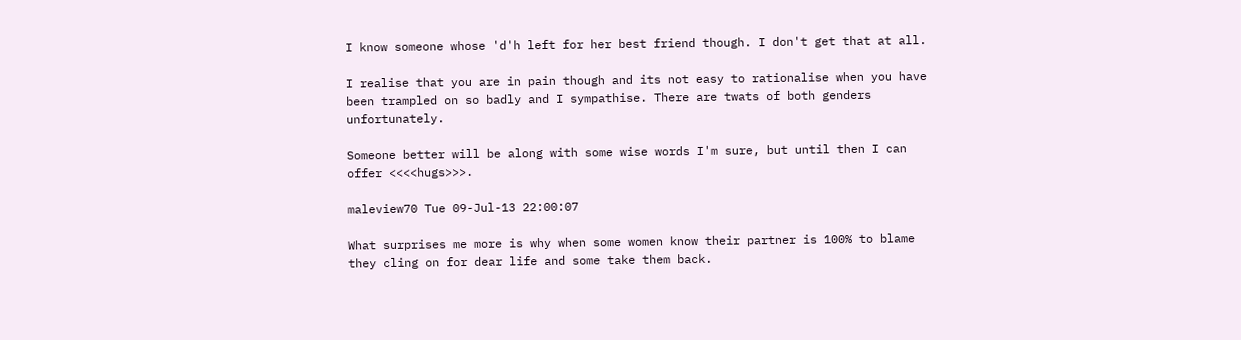I know someone whose 'd'h left for her best friend though. I don't get that at all.

I realise that you are in pain though and its not easy to rationalise when you have been trampled on so badly and I sympathise. There are twats of both genders unfortunately.

Someone better will be along with some wise words I'm sure, but until then I can offer <<<<hugs>>>.

maleview70 Tue 09-Jul-13 22:00:07

What surprises me more is why when some women know their partner is 100% to blame they cling on for dear life and some take them back.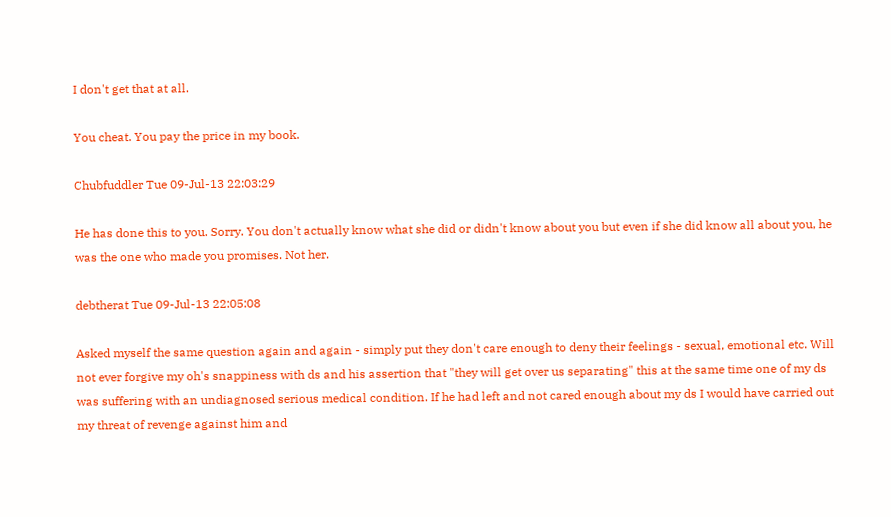I don't get that at all.

You cheat. You pay the price in my book.

Chubfuddler Tue 09-Jul-13 22:03:29

He has done this to you. Sorry. You don't actually know what she did or didn't know about you but even if she did know all about you, he was the one who made you promises. Not her.

debtherat Tue 09-Jul-13 22:05:08

Asked myself the same question again and again - simply put they don't care enough to deny their feelings - sexual, emotional etc. Will not ever forgive my oh's snappiness with ds and his assertion that "they will get over us separating" this at the same time one of my ds was suffering with an undiagnosed serious medical condition. If he had left and not cared enough about my ds I would have carried out my threat of revenge against him and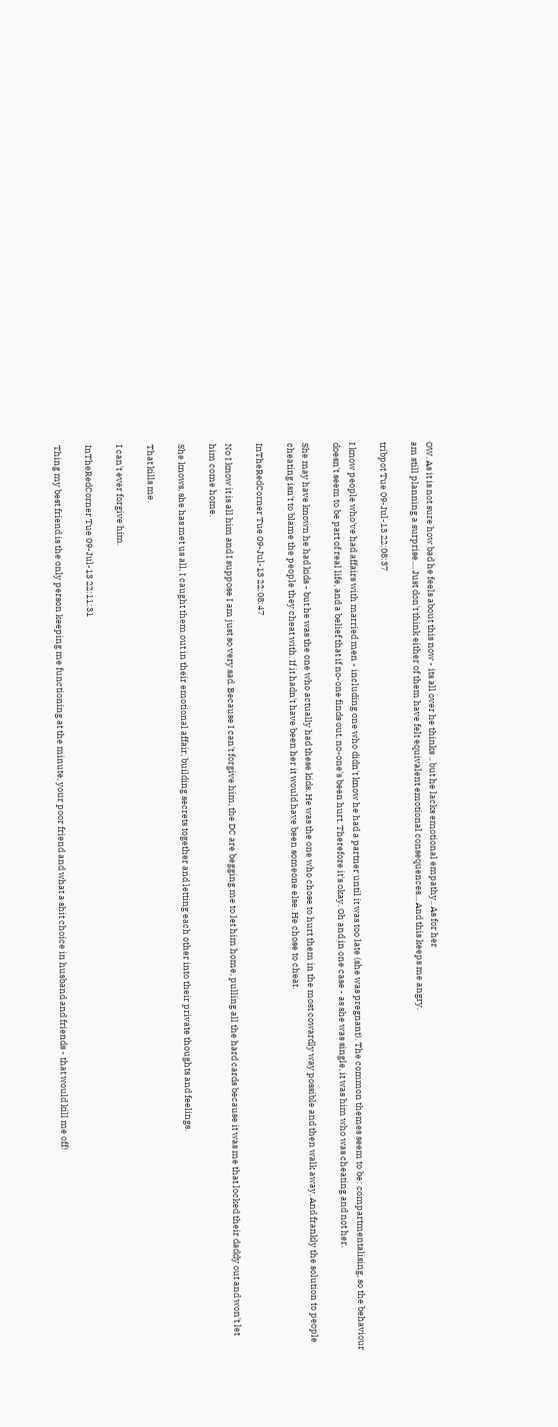OW. As it is not sure how bad he feels about this now - its all over he thinks .. but he lacks emotional empathy.. As for her
am still planning a surprise.... Just don't think either of them have felt equivalent emotional consequences... And this keeps me angry.

tribpot Tue 09-Jul-13 22:08:37

I know people who've had affairs with married men - including one who didn't know he had a partner until it was too late (she was pregnant). The common themes seem to be: compartmentalising, so the behaviour doesn't seem to be part of real life, and a belief that if no-one finds out, no-one's been hurt. Therefore it's okay. Oh and in one case - as she was single, it was him who was cheating and not her.

She may have known he had kids - but he was the one who actually had these kids. He was the one who chose to hurt them in the most cowardly way possible and then walk away. And frankly the solution to people cheating isn't to blame the people they cheat with. If it hadn't have been her it would have been someone else. He chose to cheat.

InTheRedCorner Tue 09-Jul-13 22:08:47

No I know it is all him and I suppose I am just so very sad. Because I can't forgive him, the DC are begging me to let him home, pulling all the hard cards because it was me that locked their daddy out and won't let him come home.

She knows, she has met us all, I caught them out in their emotional affair, building secrets together and letting each other into their private thoughts and feelings.

That kills me.

I can't ever forgive him.

InTheRedCorner Tue 09-Jul-13 22:11:31

Thing my best friend is the only person keeping me functioning at the minute, your poor friend and what a shit choice in husband and friends - that would kill me off!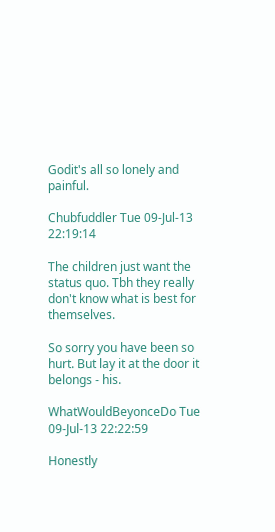Godit's all so lonely and painful.

Chubfuddler Tue 09-Jul-13 22:19:14

The children just want the status quo. Tbh they really don't know what is best for themselves.

So sorry you have been so hurt. But lay it at the door it belongs - his.

WhatWouldBeyonceDo Tue 09-Jul-13 22:22:59

Honestly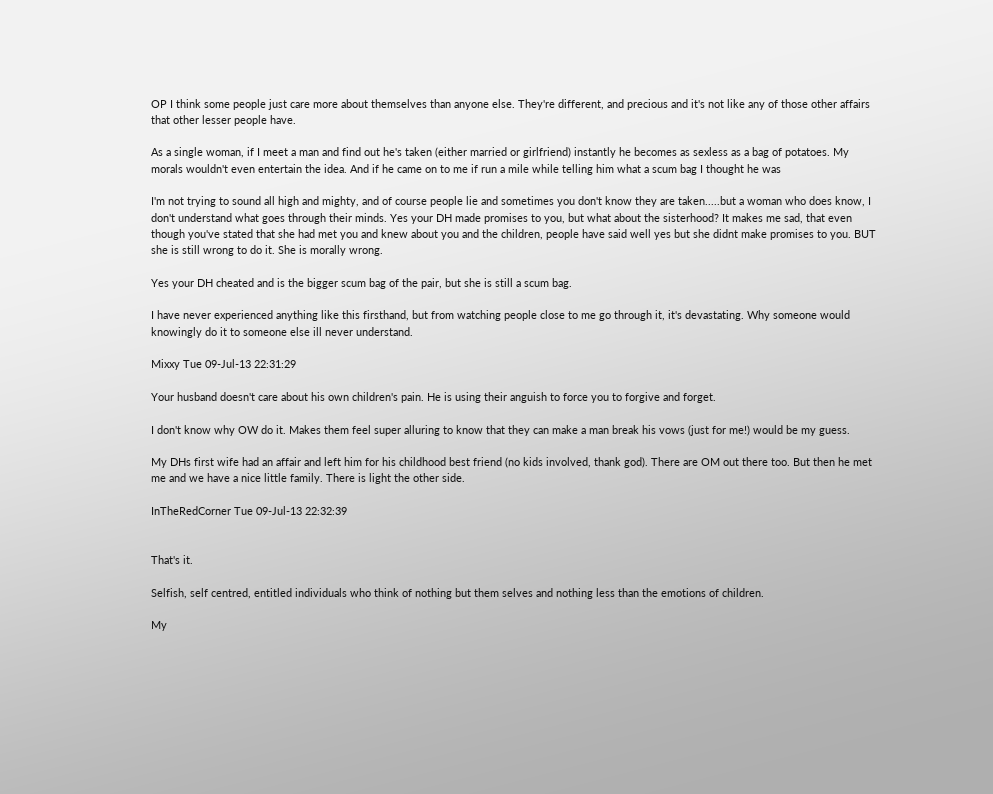OP I think some people just care more about themselves than anyone else. They're different, and precious and it's not like any of those other affairs that other lesser people have.

As a single woman, if I meet a man and find out he's taken (either married or girlfriend) instantly he becomes as sexless as a bag of potatoes. My morals wouldn't even entertain the idea. And if he came on to me if run a mile while telling him what a scum bag I thought he was

I'm not trying to sound all high and mighty, and of course people lie and sometimes you don't know they are taken.....but a woman who does know, I don't understand what goes through their minds. Yes your DH made promises to you, but what about the sisterhood? It makes me sad, that even though you've stated that she had met you and knew about you and the children, people have said well yes but she didnt make promises to you. BUT she is still wrong to do it. She is morally wrong.

Yes your DH cheated and is the bigger scum bag of the pair, but she is still a scum bag.

I have never experienced anything like this firsthand, but from watching people close to me go through it, it's devastating. Why someone would knowingly do it to someone else ill never understand.

Mixxy Tue 09-Jul-13 22:31:29

Your husband doesn't care about his own children's pain. He is using their anguish to force you to forgive and forget.

I don't know why OW do it. Makes them feel super alluring to know that they can make a man break his vows (just for me!) would be my guess.

My DHs first wife had an affair and left him for his childhood best friend (no kids involved, thank god). There are OM out there too. But then he met me and we have a nice little family. There is light the other side.

InTheRedCorner Tue 09-Jul-13 22:32:39


That's it.

Selfish, self centred, entitled individuals who think of nothing but them selves and nothing less than the emotions of children.

My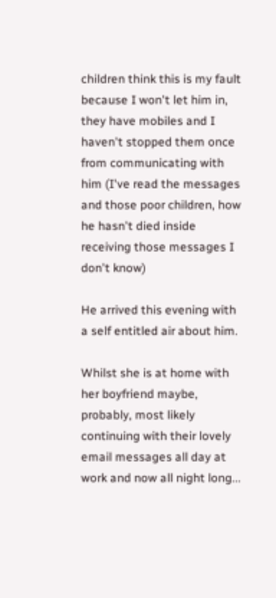children think this is my fault because I won't let him in, they have mobiles and I haven't stopped them once from communicating with him (I've read the messages and those poor children, how he hasn't died inside receiving those messages I don't know)

He arrived this evening with a self entitled air about him.

Whilst she is at home with her boyfriend maybe, probably, most likely continuing with their lovely email messages all day at work and now all night long...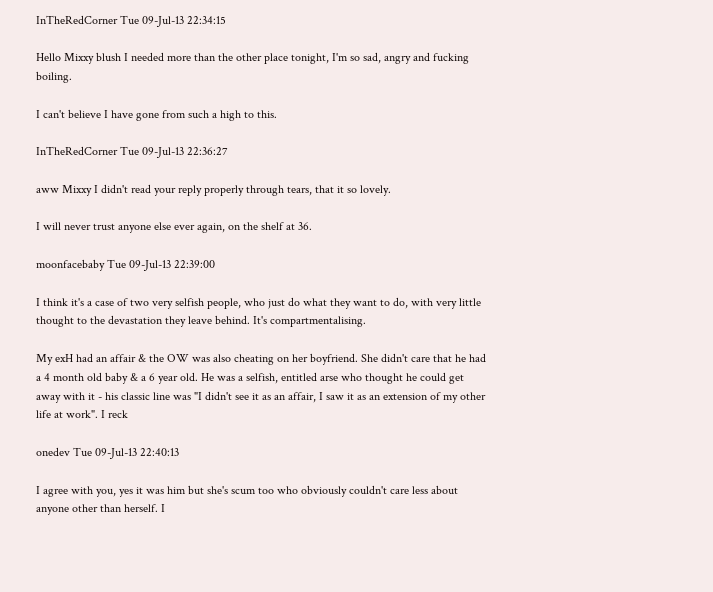InTheRedCorner Tue 09-Jul-13 22:34:15

Hello Mixxy blush I needed more than the other place tonight, I'm so sad, angry and fucking boiling.

I can't believe I have gone from such a high to this.

InTheRedCorner Tue 09-Jul-13 22:36:27

aww Mixxy I didn't read your reply properly through tears, that it so lovely.

I will never trust anyone else ever again, on the shelf at 36.

moonfacebaby Tue 09-Jul-13 22:39:00

I think it's a case of two very selfish people, who just do what they want to do, with very little thought to the devastation they leave behind. It's compartmentalising.

My exH had an affair & the OW was also cheating on her boyfriend. She didn't care that he had a 4 month old baby & a 6 year old. He was a selfish, entitled arse who thought he could get away with it - his classic line was "I didn't see it as an affair, I saw it as an extension of my other life at work". I reck

onedev Tue 09-Jul-13 22:40:13

I agree with you, yes it was him but she's scum too who obviously couldn't care less about anyone other than herself. I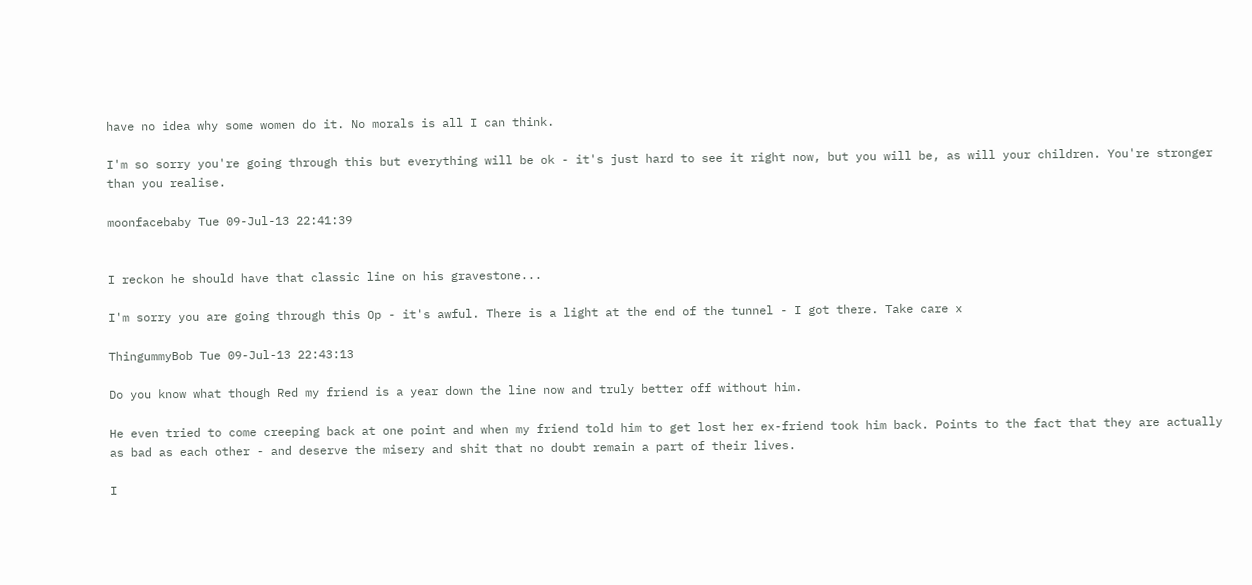have no idea why some women do it. No morals is all I can think.

I'm so sorry you're going through this but everything will be ok - it's just hard to see it right now, but you will be, as will your children. You're stronger than you realise.

moonfacebaby Tue 09-Jul-13 22:41:39


I reckon he should have that classic line on his gravestone...

I'm sorry you are going through this Op - it's awful. There is a light at the end of the tunnel - I got there. Take care x

ThingummyBob Tue 09-Jul-13 22:43:13

Do you know what though Red my friend is a year down the line now and truly better off without him.

He even tried to come creeping back at one point and when my friend told him to get lost her ex-friend took him back. Points to the fact that they are actually as bad as each other - and deserve the misery and shit that no doubt remain a part of their lives.

I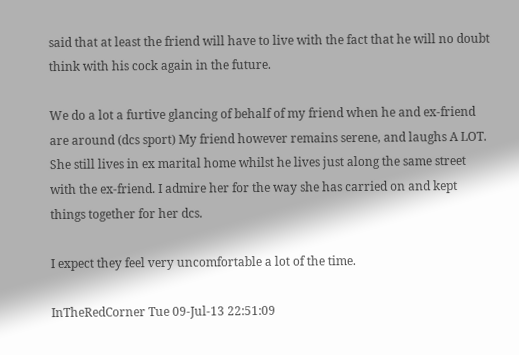said that at least the friend will have to live with the fact that he will no doubt think with his cock again in the future.

We do a lot a furtive glancing of behalf of my friend when he and ex-friend are around (dcs sport) My friend however remains serene, and laughs A LOT. She still lives in ex marital home whilst he lives just along the same street with the ex-friend. I admire her for the way she has carried on and kept things together for her dcs.

I expect they feel very uncomfortable a lot of the time.

InTheRedCorner Tue 09-Jul-13 22:51:09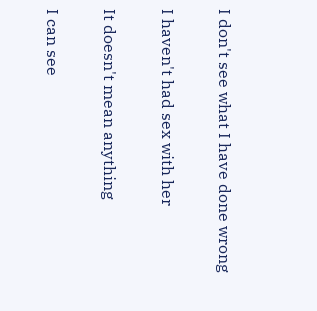I don't see what I have done wrong

I haven't had sex with her

It doesn't mean anything

I can see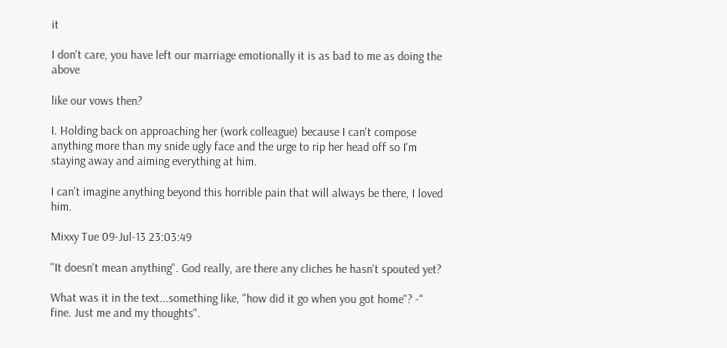it

I don't care, you have left our marriage emotionally it is as bad to me as doing the above

like our vows then?

I. Holding back on approaching her (work colleague) because I can't compose anything more than my snide ugly face and the urge to rip her head off so I'm staying away and aiming everything at him.

I can't imagine anything beyond this horrible pain that will always be there, I loved him.

Mixxy Tue 09-Jul-13 23:03:49

"It doesn't mean anything". God really, are there any cliches he hasn't spouted yet?

What was it in the text...something like, "how did it go when you got home"? -" fine. Just me and my thoughts".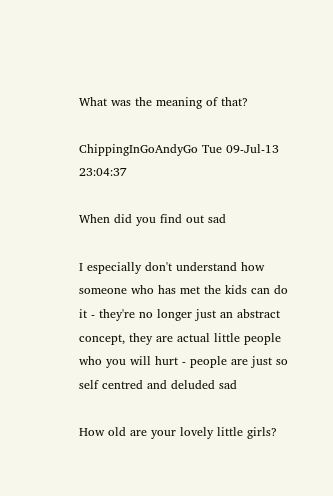What was the meaning of that?

ChippingInGoAndyGo Tue 09-Jul-13 23:04:37

When did you find out sad

I especially don't understand how someone who has met the kids can do it - they're no longer just an abstract concept, they are actual little people who you will hurt - people are just so self centred and deluded sad

How old are your lovely little girls?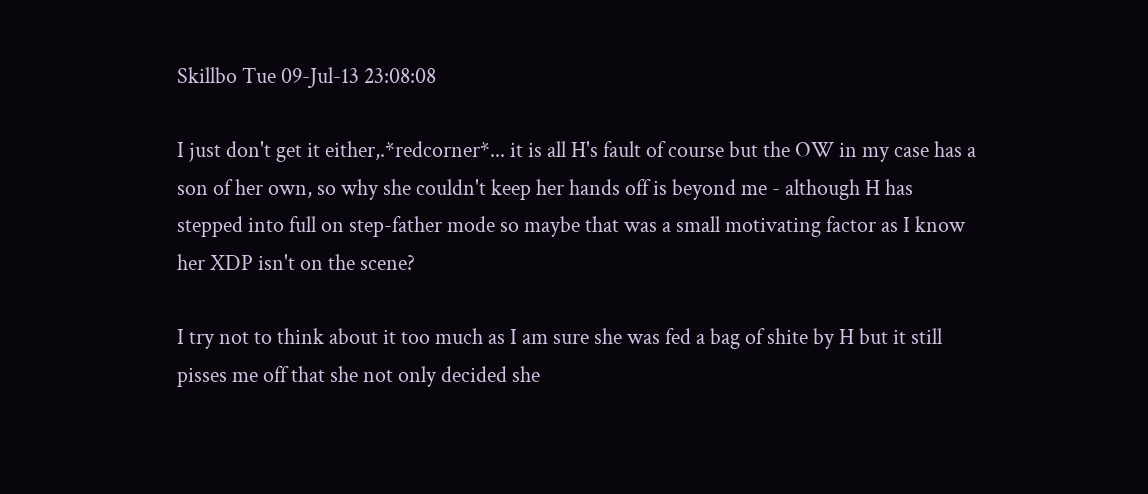Skillbo Tue 09-Jul-13 23:08:08

I just don't get it either,.*redcorner*... it is all H's fault of course but the OW in my case has a son of her own, so why she couldn't keep her hands off is beyond me - although H has stepped into full on step-father mode so maybe that was a small motivating factor as I know her XDP isn't on the scene?

I try not to think about it too much as I am sure she was fed a bag of shite by H but it still pisses me off that she not only decided she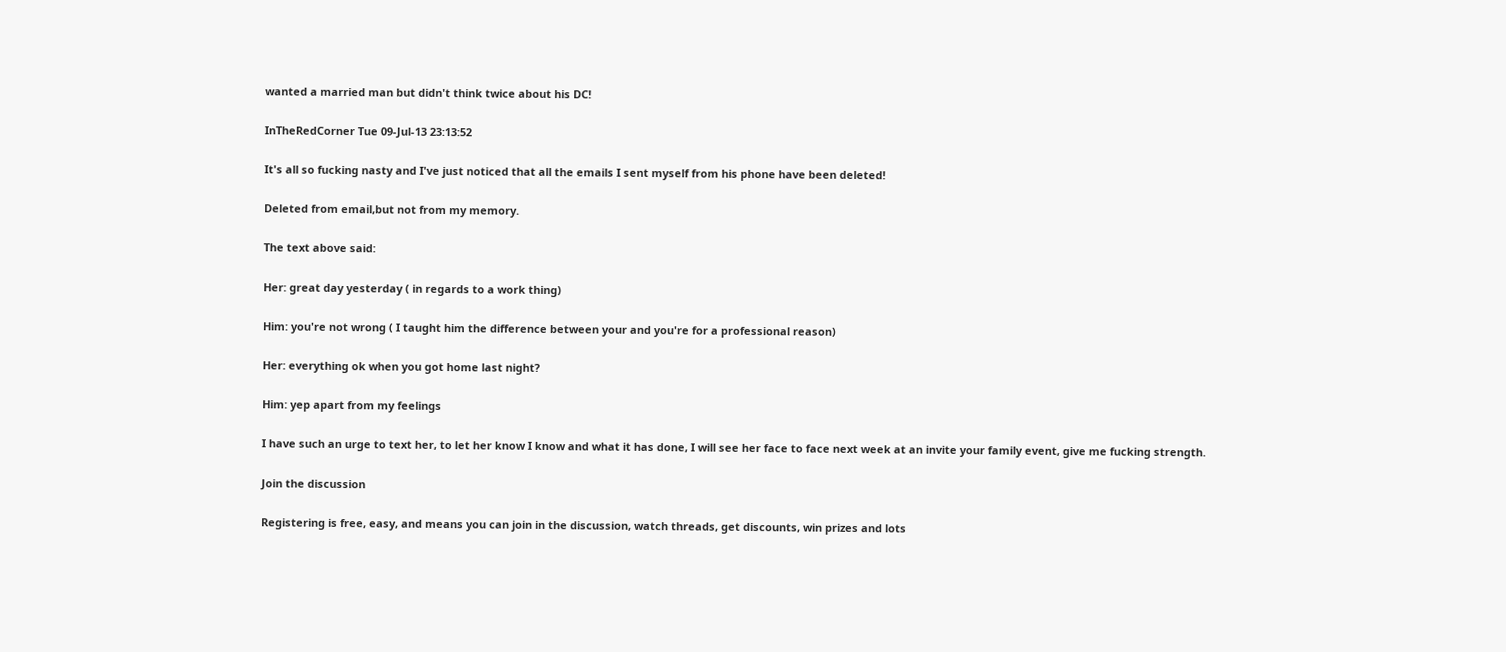wanted a married man but didn't think twice about his DC!

InTheRedCorner Tue 09-Jul-13 23:13:52

It's all so fucking nasty and I've just noticed that all the emails I sent myself from his phone have been deleted!

Deleted from email,but not from my memory.

The text above said:

Her: great day yesterday ( in regards to a work thing)

Him: you're not wrong ( I taught him the difference between your and you're for a professional reason)

Her: everything ok when you got home last night?

Him: yep apart from my feelings

I have such an urge to text her, to let her know I know and what it has done, I will see her face to face next week at an invite your family event, give me fucking strength.

Join the discussion

Registering is free, easy, and means you can join in the discussion, watch threads, get discounts, win prizes and lots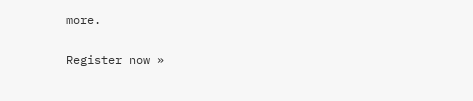more.

Register now »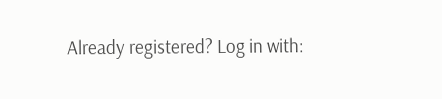Already registered? Log in with: